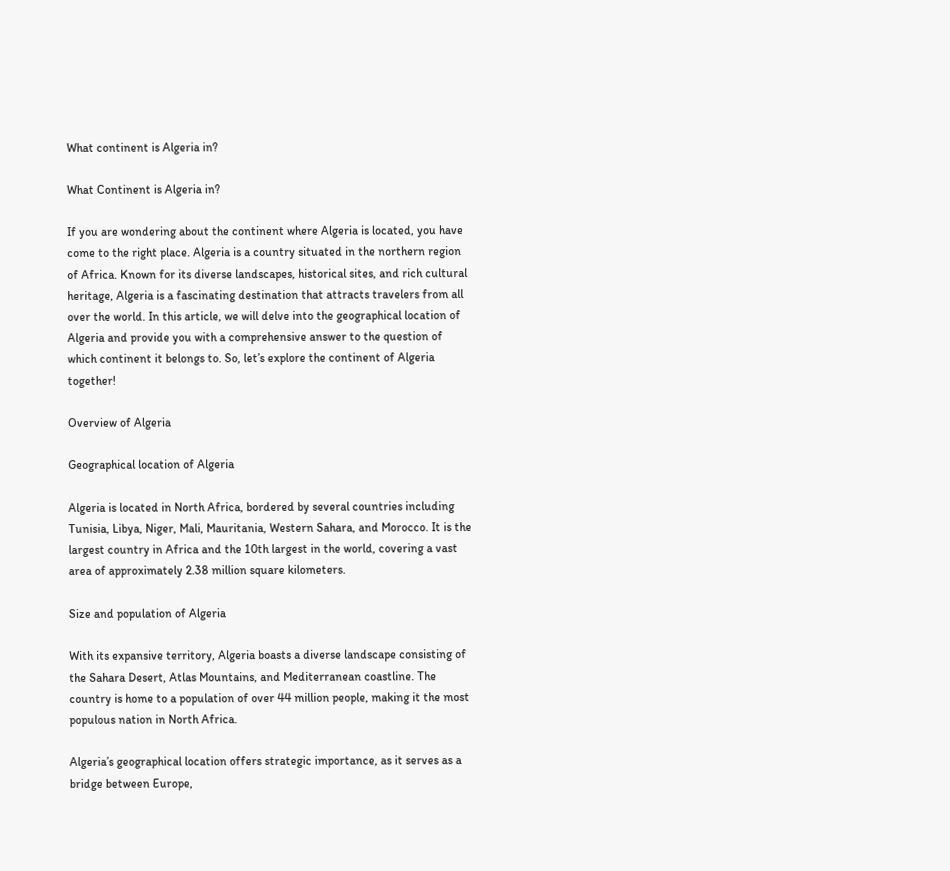What continent is Algeria in?

What Continent is Algeria in?

If you are wondering about the continent where Algeria is located, you have come to the right place. Algeria is a country situated in the northern region of Africa. Known for its diverse landscapes, historical sites, and rich cultural heritage, Algeria is a fascinating destination that attracts travelers from all over the world. In this article, we will delve into the geographical location of Algeria and provide you with a comprehensive answer to the question of which continent it belongs to. So, let’s explore the continent of Algeria together!

Overview of Algeria

Geographical location of Algeria

Algeria is located in North Africa, bordered by several countries including Tunisia, Libya, Niger, Mali, Mauritania, Western Sahara, and Morocco. It is the largest country in Africa and the 10th largest in the world, covering a vast area of approximately 2.38 million square kilometers.

Size and population of Algeria

With its expansive territory, Algeria boasts a diverse landscape consisting of the Sahara Desert, Atlas Mountains, and Mediterranean coastline. The country is home to a population of over 44 million people, making it the most populous nation in North Africa.

Algeria’s geographical location offers strategic importance, as it serves as a bridge between Europe,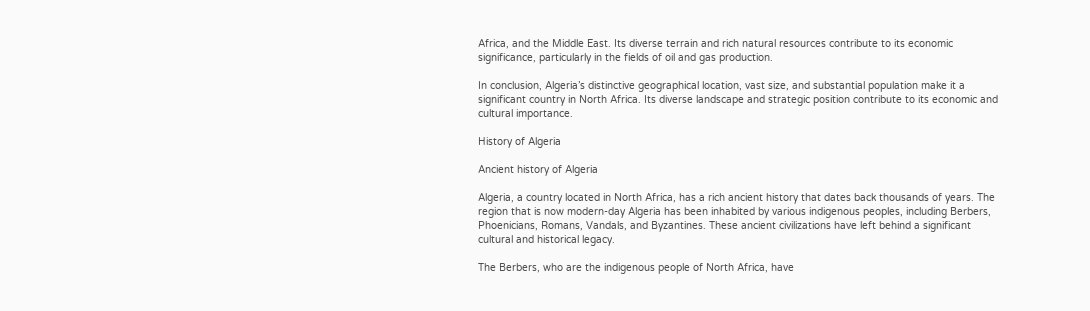Africa, and the Middle East. Its diverse terrain and rich natural resources contribute to its economic significance, particularly in the fields of oil and gas production.

In conclusion, Algeria’s distinctive geographical location, vast size, and substantial population make it a significant country in North Africa. Its diverse landscape and strategic position contribute to its economic and cultural importance.

History of Algeria

Ancient history of Algeria

Algeria, a country located in North Africa, has a rich ancient history that dates back thousands of years. The region that is now modern-day Algeria has been inhabited by various indigenous peoples, including Berbers, Phoenicians, Romans, Vandals, and Byzantines. These ancient civilizations have left behind a significant cultural and historical legacy.

The Berbers, who are the indigenous people of North Africa, have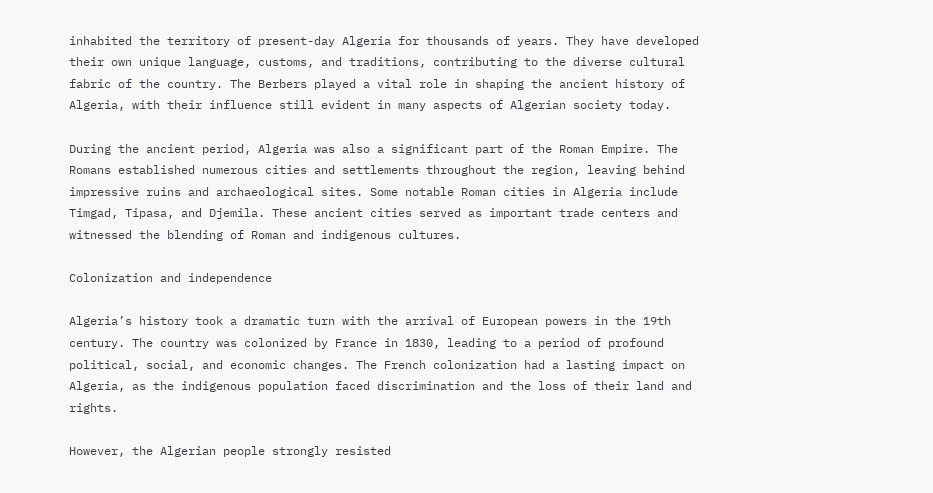inhabited the territory of present-day Algeria for thousands of years. They have developed their own unique language, customs, and traditions, contributing to the diverse cultural fabric of the country. The Berbers played a vital role in shaping the ancient history of Algeria, with their influence still evident in many aspects of Algerian society today.

During the ancient period, Algeria was also a significant part of the Roman Empire. The Romans established numerous cities and settlements throughout the region, leaving behind impressive ruins and archaeological sites. Some notable Roman cities in Algeria include Timgad, Tipasa, and Djemila. These ancient cities served as important trade centers and witnessed the blending of Roman and indigenous cultures.

Colonization and independence

Algeria’s history took a dramatic turn with the arrival of European powers in the 19th century. The country was colonized by France in 1830, leading to a period of profound political, social, and economic changes. The French colonization had a lasting impact on Algeria, as the indigenous population faced discrimination and the loss of their land and rights.

However, the Algerian people strongly resisted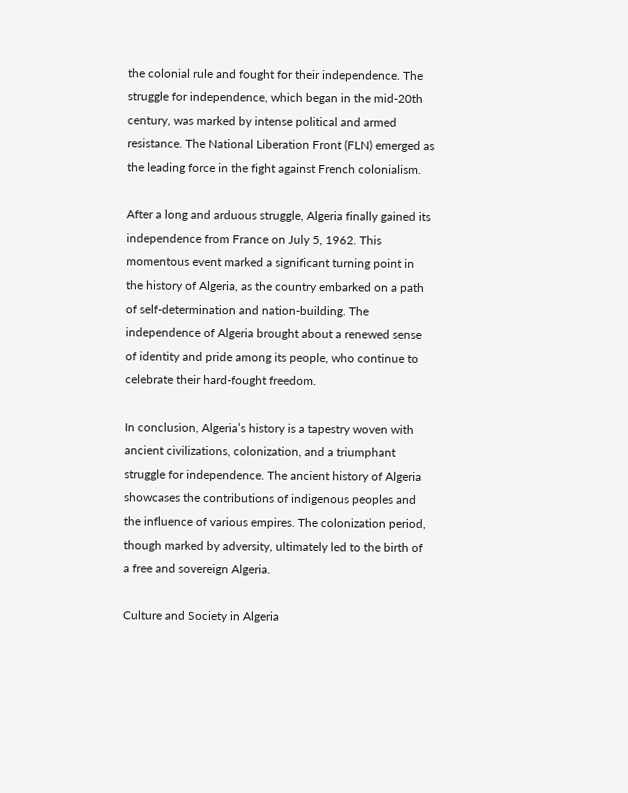the colonial rule and fought for their independence. The struggle for independence, which began in the mid-20th century, was marked by intense political and armed resistance. The National Liberation Front (FLN) emerged as the leading force in the fight against French colonialism.

After a long and arduous struggle, Algeria finally gained its independence from France on July 5, 1962. This momentous event marked a significant turning point in the history of Algeria, as the country embarked on a path of self-determination and nation-building. The independence of Algeria brought about a renewed sense of identity and pride among its people, who continue to celebrate their hard-fought freedom.

In conclusion, Algeria’s history is a tapestry woven with ancient civilizations, colonization, and a triumphant struggle for independence. The ancient history of Algeria showcases the contributions of indigenous peoples and the influence of various empires. The colonization period, though marked by adversity, ultimately led to the birth of a free and sovereign Algeria.

Culture and Society in Algeria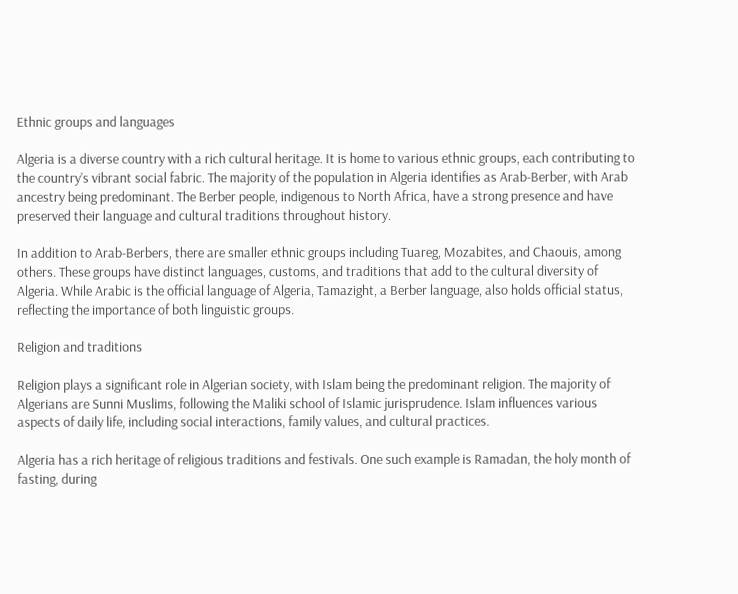Ethnic groups and languages

Algeria is a diverse country with a rich cultural heritage. It is home to various ethnic groups, each contributing to the country’s vibrant social fabric. The majority of the population in Algeria identifies as Arab-Berber, with Arab ancestry being predominant. The Berber people, indigenous to North Africa, have a strong presence and have preserved their language and cultural traditions throughout history.

In addition to Arab-Berbers, there are smaller ethnic groups including Tuareg, Mozabites, and Chaouis, among others. These groups have distinct languages, customs, and traditions that add to the cultural diversity of Algeria. While Arabic is the official language of Algeria, Tamazight, a Berber language, also holds official status, reflecting the importance of both linguistic groups.

Religion and traditions

Religion plays a significant role in Algerian society, with Islam being the predominant religion. The majority of Algerians are Sunni Muslims, following the Maliki school of Islamic jurisprudence. Islam influences various aspects of daily life, including social interactions, family values, and cultural practices.

Algeria has a rich heritage of religious traditions and festivals. One such example is Ramadan, the holy month of fasting, during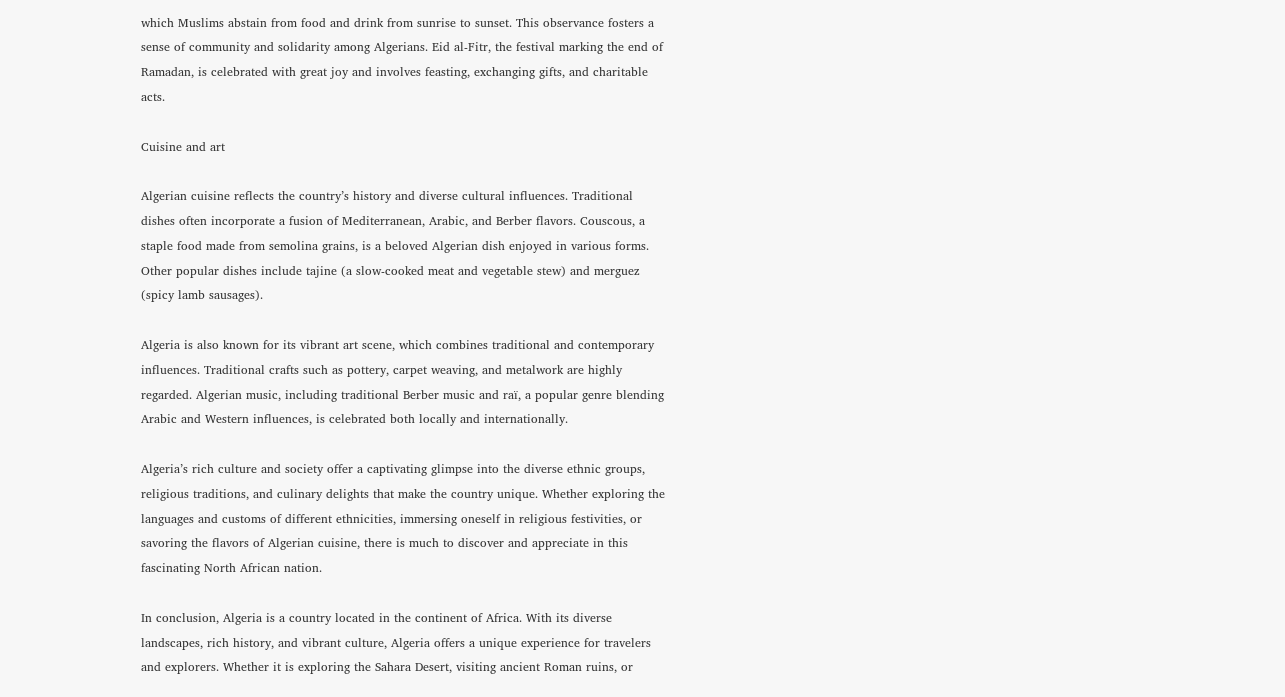which Muslims abstain from food and drink from sunrise to sunset. This observance fosters a sense of community and solidarity among Algerians. Eid al-Fitr, the festival marking the end of Ramadan, is celebrated with great joy and involves feasting, exchanging gifts, and charitable acts.

Cuisine and art

Algerian cuisine reflects the country’s history and diverse cultural influences. Traditional dishes often incorporate a fusion of Mediterranean, Arabic, and Berber flavors. Couscous, a staple food made from semolina grains, is a beloved Algerian dish enjoyed in various forms. Other popular dishes include tajine (a slow-cooked meat and vegetable stew) and merguez (spicy lamb sausages).

Algeria is also known for its vibrant art scene, which combines traditional and contemporary influences. Traditional crafts such as pottery, carpet weaving, and metalwork are highly regarded. Algerian music, including traditional Berber music and raï, a popular genre blending Arabic and Western influences, is celebrated both locally and internationally.

Algeria’s rich culture and society offer a captivating glimpse into the diverse ethnic groups, religious traditions, and culinary delights that make the country unique. Whether exploring the languages and customs of different ethnicities, immersing oneself in religious festivities, or savoring the flavors of Algerian cuisine, there is much to discover and appreciate in this fascinating North African nation.

In conclusion, Algeria is a country located in the continent of Africa. With its diverse landscapes, rich history, and vibrant culture, Algeria offers a unique experience for travelers and explorers. Whether it is exploring the Sahara Desert, visiting ancient Roman ruins, or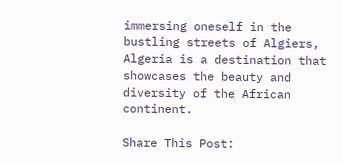immersing oneself in the bustling streets of Algiers, Algeria is a destination that showcases the beauty and diversity of the African continent.

Share This Post: